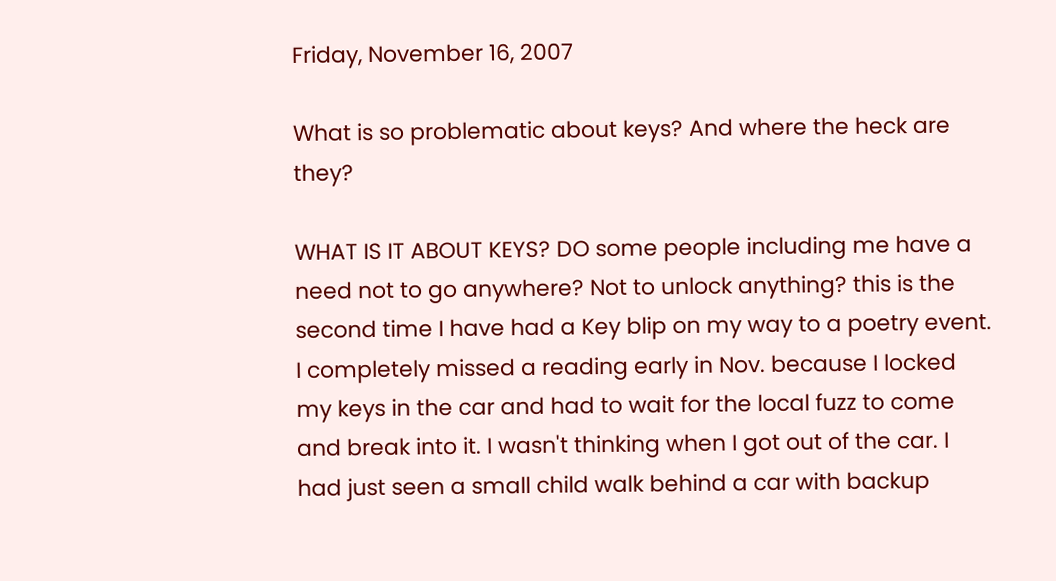Friday, November 16, 2007

What is so problematic about keys? And where the heck are they?

WHAT IS IT ABOUT KEYS? DO some people including me have a need not to go anywhere? Not to unlock anything? this is the second time I have had a Key blip on my way to a poetry event. I completely missed a reading early in Nov. because I locked my keys in the car and had to wait for the local fuzz to come and break into it. I wasn't thinking when I got out of the car. I had just seen a small child walk behind a car with backup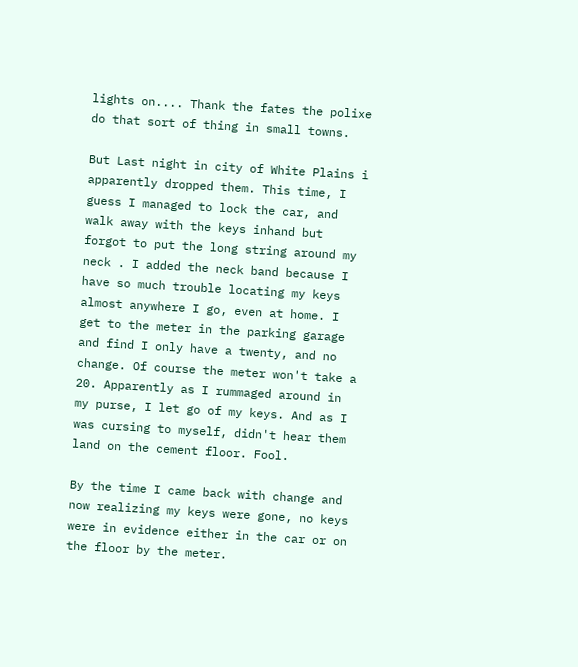lights on.... Thank the fates the polixe do that sort of thing in small towns.

But Last night in city of White Plains i apparently dropped them. This time, I guess I managed to lock the car, and walk away with the keys inhand but forgot to put the long string around my neck . I added the neck band because I have so much trouble locating my keys almost anywhere I go, even at home. I get to the meter in the parking garage and find I only have a twenty, and no change. Of course the meter won't take a 20. Apparently as I rummaged around in my purse, I let go of my keys. And as I was cursing to myself, didn't hear them land on the cement floor. Fool.

By the time I came back with change and now realizing my keys were gone, no keys were in evidence either in the car or on the floor by the meter.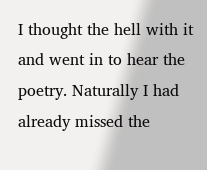I thought the hell with it and went in to hear the poetry. Naturally I had already missed the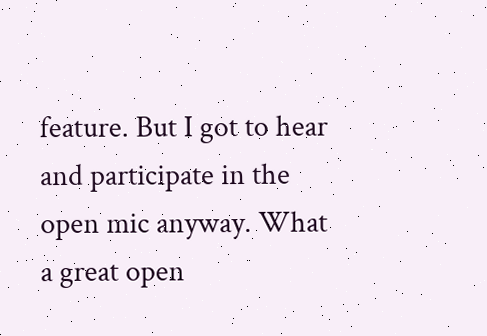feature. But I got to hear and participate in the open mic anyway. What a great open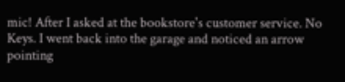mic! After I asked at the bookstore's customer service. No Keys. I went back into the garage and noticed an arrow pointing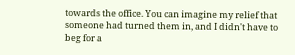towards the office. You can imagine my relief that someone had turned them in, and I didn't have to beg for a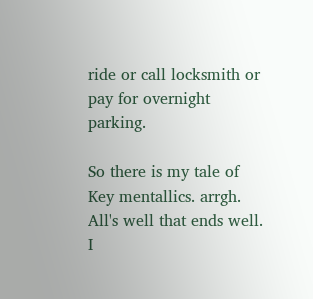ride or call locksmith or pay for overnight parking.

So there is my tale of Key mentallics. arrgh. All's well that ends well. I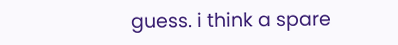guess. i think a spare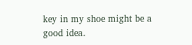key in my shoe might be a good idea.